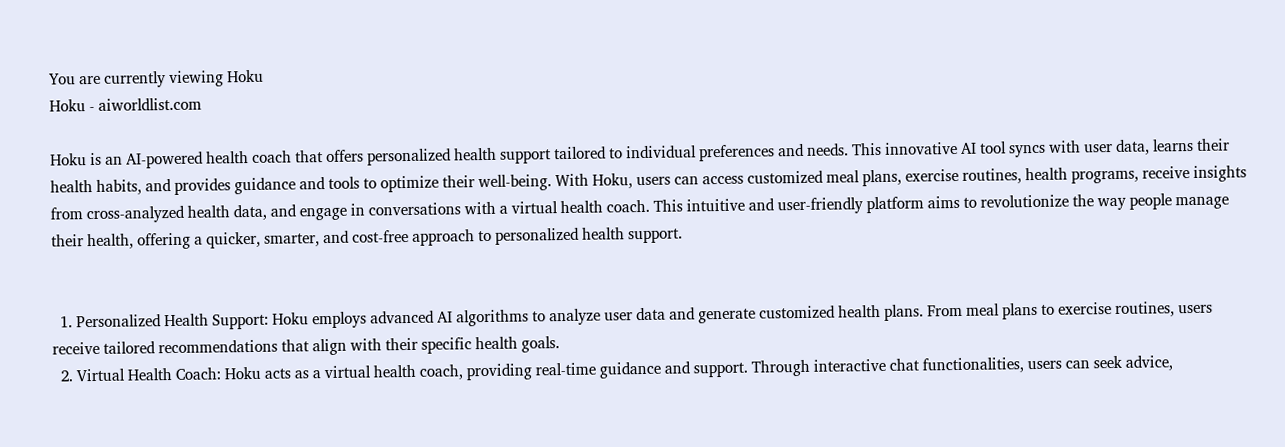You are currently viewing Hoku
Hoku - aiworldlist.com

Hoku is an AI-powered health coach that offers personalized health support tailored to individual preferences and needs. This innovative AI tool syncs with user data, learns their health habits, and provides guidance and tools to optimize their well-being. With Hoku, users can access customized meal plans, exercise routines, health programs, receive insights from cross-analyzed health data, and engage in conversations with a virtual health coach. This intuitive and user-friendly platform aims to revolutionize the way people manage their health, offering a quicker, smarter, and cost-free approach to personalized health support.


  1. Personalized Health Support: Hoku employs advanced AI algorithms to analyze user data and generate customized health plans. From meal plans to exercise routines, users receive tailored recommendations that align with their specific health goals.
  2. Virtual Health Coach: Hoku acts as a virtual health coach, providing real-time guidance and support. Through interactive chat functionalities, users can seek advice,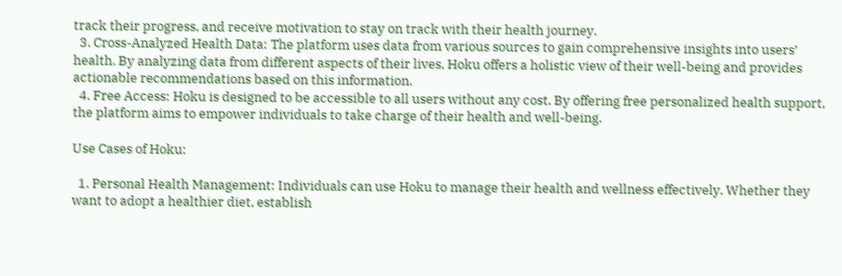track their progress, and receive motivation to stay on track with their health journey.
  3. Cross-Analyzed Health Data: The platform uses data from various sources to gain comprehensive insights into users’ health. By analyzing data from different aspects of their lives, Hoku offers a holistic view of their well-being and provides actionable recommendations based on this information.
  4. Free Access: Hoku is designed to be accessible to all users without any cost. By offering free personalized health support, the platform aims to empower individuals to take charge of their health and well-being.

Use Cases of Hoku:

  1. Personal Health Management: Individuals can use Hoku to manage their health and wellness effectively. Whether they want to adopt a healthier diet, establish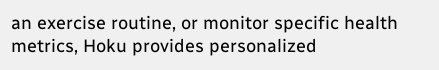an exercise routine, or monitor specific health metrics, Hoku provides personalized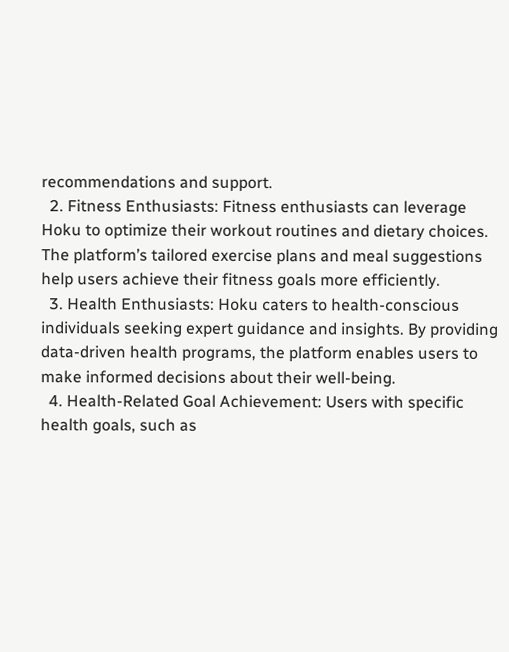recommendations and support.
  2. Fitness Enthusiasts: Fitness enthusiasts can leverage Hoku to optimize their workout routines and dietary choices. The platform’s tailored exercise plans and meal suggestions help users achieve their fitness goals more efficiently.
  3. Health Enthusiasts: Hoku caters to health-conscious individuals seeking expert guidance and insights. By providing data-driven health programs, the platform enables users to make informed decisions about their well-being.
  4. Health-Related Goal Achievement: Users with specific health goals, such as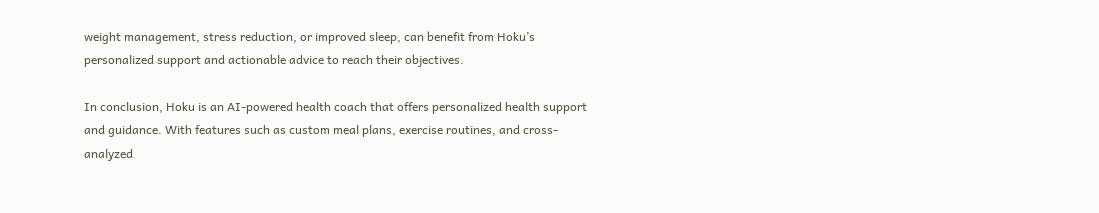weight management, stress reduction, or improved sleep, can benefit from Hoku’s personalized support and actionable advice to reach their objectives.

In conclusion, Hoku is an AI-powered health coach that offers personalized health support and guidance. With features such as custom meal plans, exercise routines, and cross-analyzed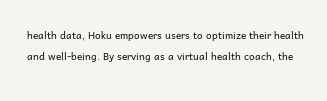health data, Hoku empowers users to optimize their health and well-being. By serving as a virtual health coach, the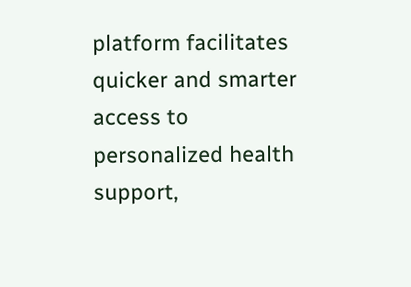platform facilitates quicker and smarter access to personalized health support,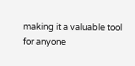making it a valuable tool for anyone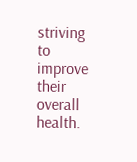striving to improve their overall health.